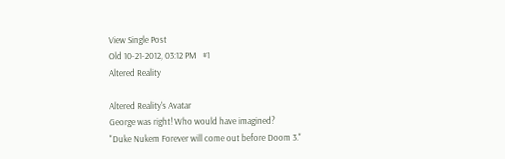View Single Post
Old 10-21-2012, 03:12 PM   #1
Altered Reality

Altered Reality's Avatar
George was right! Who would have imagined?
"Duke Nukem Forever will come out before Doom 3."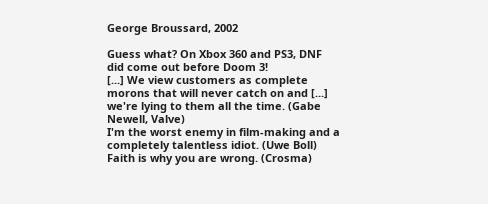George Broussard, 2002

Guess what? On Xbox 360 and PS3, DNF did come out before Doom 3!
[...] We view customers as complete morons that will never catch on and [...] we're lying to them all the time. (Gabe Newell, Valve)
I'm the worst enemy in film-making and a completely talentless idiot. (Uwe Boll)
Faith is why you are wrong. (Crosma)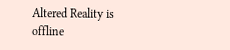Altered Reality is offline